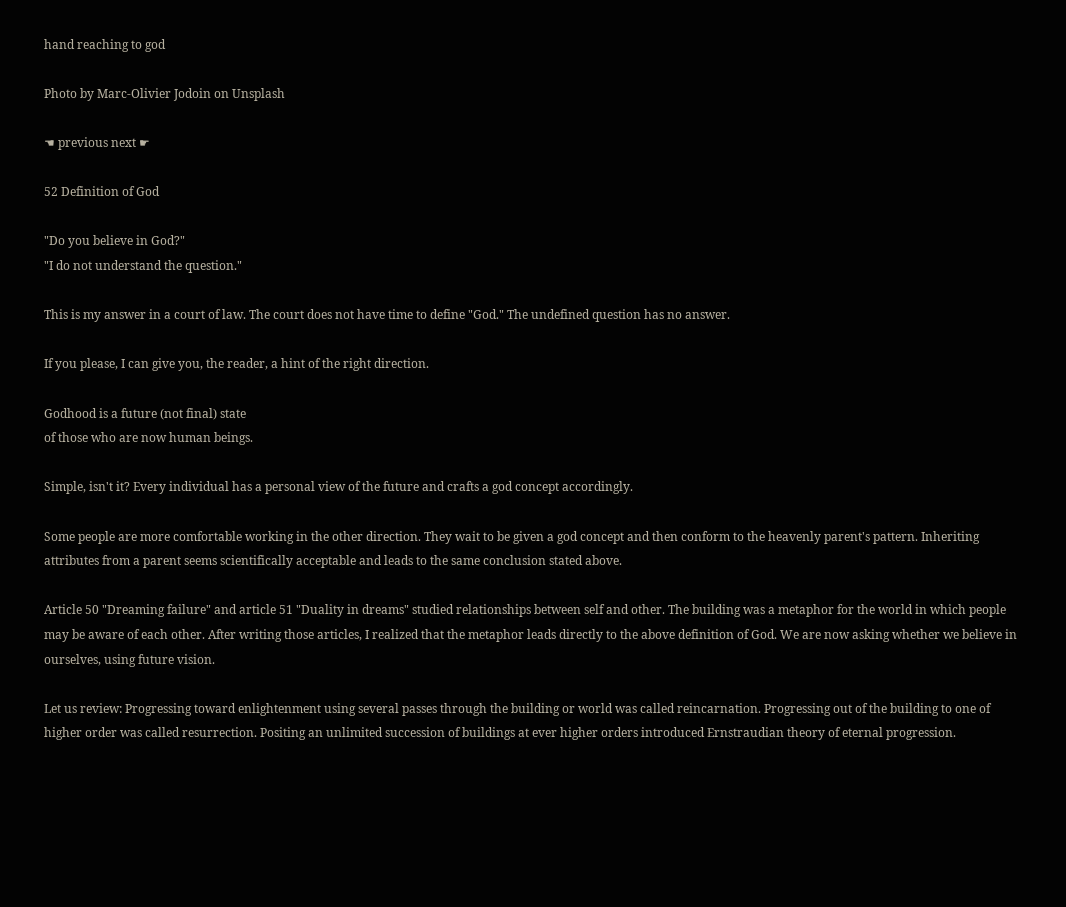hand reaching to god

Photo by Marc-Olivier Jodoin on Unsplash

☚ previous next ☛

52 Definition of God

"Do you believe in God?"
"I do not understand the question."

This is my answer in a court of law. The court does not have time to define "God." The undefined question has no answer.

If you please, I can give you, the reader, a hint of the right direction.

Godhood is a future (not final) state
of those who are now human beings.

Simple, isn't it? Every individual has a personal view of the future and crafts a god concept accordingly.

Some people are more comfortable working in the other direction. They wait to be given a god concept and then conform to the heavenly parent's pattern. Inheriting attributes from a parent seems scientifically acceptable and leads to the same conclusion stated above.

Article 50 "Dreaming failure" and article 51 "Duality in dreams" studied relationships between self and other. The building was a metaphor for the world in which people may be aware of each other. After writing those articles, I realized that the metaphor leads directly to the above definition of God. We are now asking whether we believe in ourselves, using future vision.

Let us review: Progressing toward enlightenment using several passes through the building or world was called reincarnation. Progressing out of the building to one of higher order was called resurrection. Positing an unlimited succession of buildings at ever higher orders introduced Ernstraudian theory of eternal progression.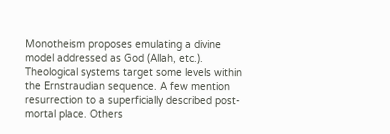Monotheism proposes emulating a divine model addressed as God (Allah, etc.). Theological systems target some levels within the Ernstraudian sequence. A few mention resurrection to a superficially described post-mortal place. Others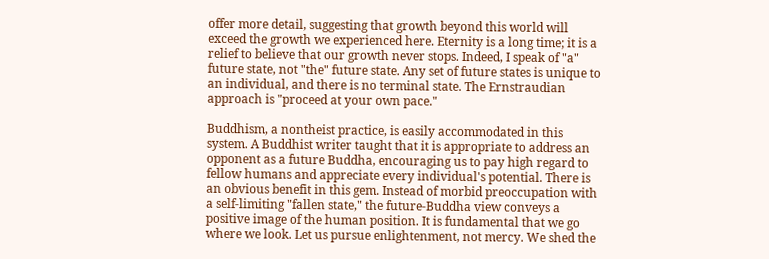offer more detail, suggesting that growth beyond this world will exceed the growth we experienced here. Eternity is a long time; it is a relief to believe that our growth never stops. Indeed, I speak of "a" future state, not "the" future state. Any set of future states is unique to an individual, and there is no terminal state. The Ernstraudian approach is "proceed at your own pace."

Buddhism, a nontheist practice, is easily accommodated in this system. A Buddhist writer taught that it is appropriate to address an opponent as a future Buddha, encouraging us to pay high regard to fellow humans and appreciate every individual's potential. There is an obvious benefit in this gem. Instead of morbid preoccupation with a self-limiting "fallen state," the future-Buddha view conveys a positive image of the human position. It is fundamental that we go where we look. Let us pursue enlightenment, not mercy. We shed the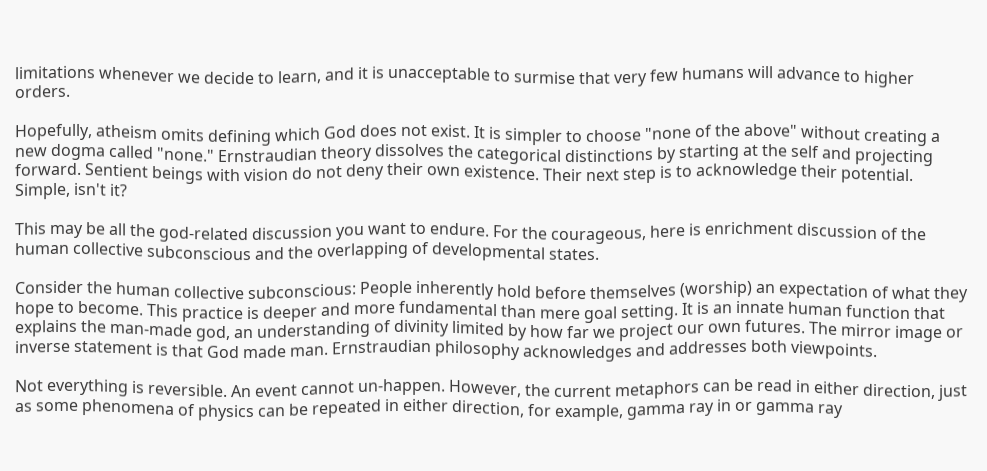limitations whenever we decide to learn, and it is unacceptable to surmise that very few humans will advance to higher orders.

Hopefully, atheism omits defining which God does not exist. It is simpler to choose "none of the above" without creating a new dogma called "none." Ernstraudian theory dissolves the categorical distinctions by starting at the self and projecting forward. Sentient beings with vision do not deny their own existence. Their next step is to acknowledge their potential. Simple, isn't it?

This may be all the god-related discussion you want to endure. For the courageous, here is enrichment discussion of the human collective subconscious and the overlapping of developmental states.

Consider the human collective subconscious: People inherently hold before themselves (worship) an expectation of what they hope to become. This practice is deeper and more fundamental than mere goal setting. It is an innate human function that explains the man-made god, an understanding of divinity limited by how far we project our own futures. The mirror image or inverse statement is that God made man. Ernstraudian philosophy acknowledges and addresses both viewpoints.

Not everything is reversible. An event cannot un-happen. However, the current metaphors can be read in either direction, just as some phenomena of physics can be repeated in either direction, for example, gamma ray in or gamma ray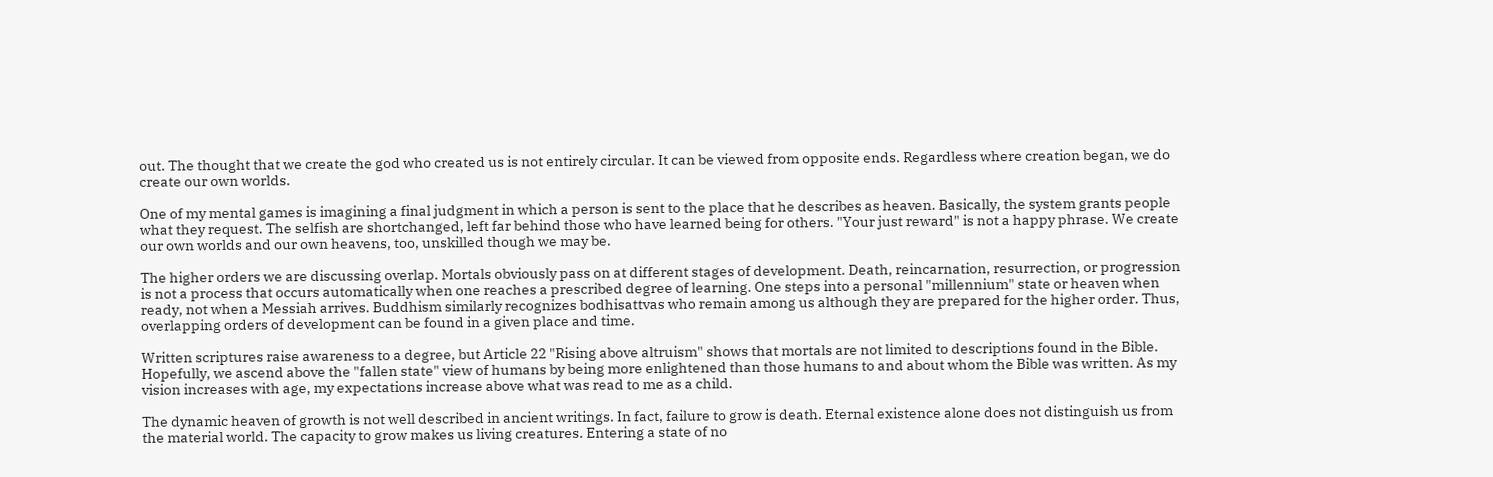out. The thought that we create the god who created us is not entirely circular. It can be viewed from opposite ends. Regardless where creation began, we do create our own worlds.

One of my mental games is imagining a final judgment in which a person is sent to the place that he describes as heaven. Basically, the system grants people what they request. The selfish are shortchanged, left far behind those who have learned being for others. "Your just reward" is not a happy phrase. We create our own worlds and our own heavens, too, unskilled though we may be.

The higher orders we are discussing overlap. Mortals obviously pass on at different stages of development. Death, reincarnation, resurrection, or progression is not a process that occurs automatically when one reaches a prescribed degree of learning. One steps into a personal "millennium" state or heaven when ready, not when a Messiah arrives. Buddhism similarly recognizes bodhisattvas who remain among us although they are prepared for the higher order. Thus, overlapping orders of development can be found in a given place and time.

Written scriptures raise awareness to a degree, but Article 22 "Rising above altruism" shows that mortals are not limited to descriptions found in the Bible. Hopefully, we ascend above the "fallen state" view of humans by being more enlightened than those humans to and about whom the Bible was written. As my vision increases with age, my expectations increase above what was read to me as a child.

The dynamic heaven of growth is not well described in ancient writings. In fact, failure to grow is death. Eternal existence alone does not distinguish us from the material world. The capacity to grow makes us living creatures. Entering a state of no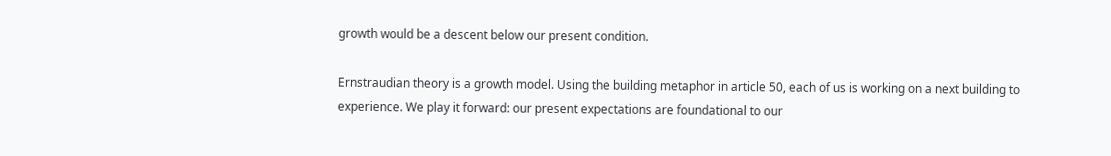growth would be a descent below our present condition.

Ernstraudian theory is a growth model. Using the building metaphor in article 50, each of us is working on a next building to experience. We play it forward: our present expectations are foundational to our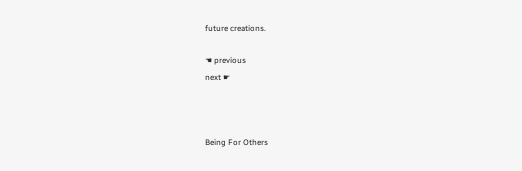future creations.

☚ previous
next ☛



Being For Others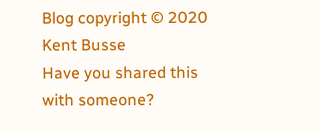Blog copyright © 2020 Kent Busse
Have you shared this with someone?